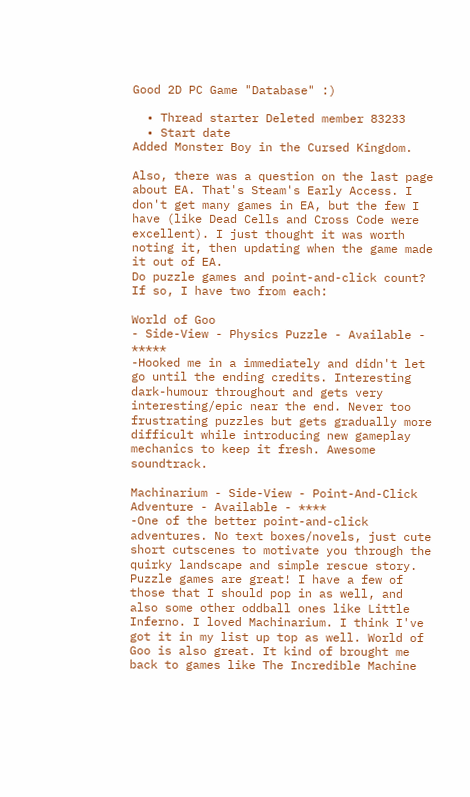Good 2D PC Game "Database" :)

  • Thread starter Deleted member 83233
  • Start date
Added Monster Boy in the Cursed Kingdom.

Also, there was a question on the last page about EA. That's Steam's Early Access. I don't get many games in EA, but the few I have (like Dead Cells and Cross Code were excellent). I just thought it was worth noting it, then updating when the game made it out of EA.
Do puzzle games and point-and-click count? If so, I have two from each:

World of Goo
- Side-View - Physics Puzzle - Available - *****
-Hooked me in a immediately and didn't let go until the ending credits. Interesting dark-humour throughout and gets very interesting/epic near the end. Never too frustrating puzzles but gets gradually more difficult while introducing new gameplay mechanics to keep it fresh. Awesome soundtrack.

Machinarium - Side-View - Point-And-Click Adventure - Available - ****
-One of the better point-and-click adventures. No text boxes/novels, just cute short cutscenes to motivate you through the quirky landscape and simple rescue story.
Puzzle games are great! I have a few of those that I should pop in as well, and also some other oddball ones like Little Inferno. I loved Machinarium. I think I've got it in my list up top as well. World of Goo is also great. It kind of brought me back to games like The Incredible Machine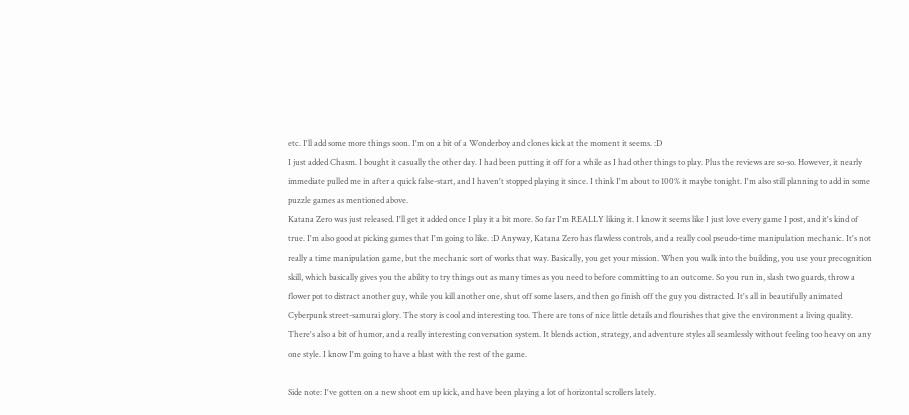etc. I'll add some more things soon. I'm on a bit of a Wonderboy and clones kick at the moment it seems. :D
I just added Chasm. I bought it casually the other day. I had been putting it off for a while as I had other things to play. Plus the reviews are so-so. However, it nearly immediate pulled me in after a quick false-start, and I haven't stopped playing it since. I think I'm about to 100% it maybe tonight. I'm also still planning to add in some puzzle games as mentioned above.
Katana Zero was just released. I'll get it added once I play it a bit more. So far I'm REALLY liking it. I know it seems like I just love every game I post, and it's kind of true. I'm also good at picking games that I'm going to like. :D Anyway, Katana Zero has flawless controls, and a really cool pseudo-time manipulation mechanic. It's not really a time manipulation game, but the mechanic sort of works that way. Basically, you get your mission. When you walk into the building, you use your precognition skill, which basically gives you the ability to try things out as many times as you need to before committing to an outcome. So you run in, slash two guards, throw a flower pot to distract another guy, while you kill another one, shut off some lasers, and then go finish off the guy you distracted. It's all in beautifully animated Cyberpunk street-samurai glory. The story is cool and interesting too. There are tons of nice little details and flourishes that give the environment a living quality. There's also a bit of humor, and a really interesting conversation system. It blends action, strategy, and adventure styles all seamlessly without feeling too heavy on any one style. I know I'm going to have a blast with the rest of the game.

Side note: I've gotten on a new shoot em up kick, and have been playing a lot of horizontal scrollers lately.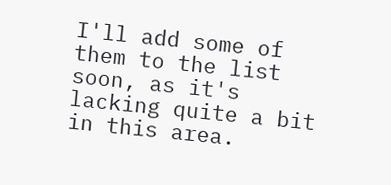I'll add some of them to the list soon, as it's lacking quite a bit in this area.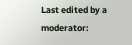Last edited by a moderator: